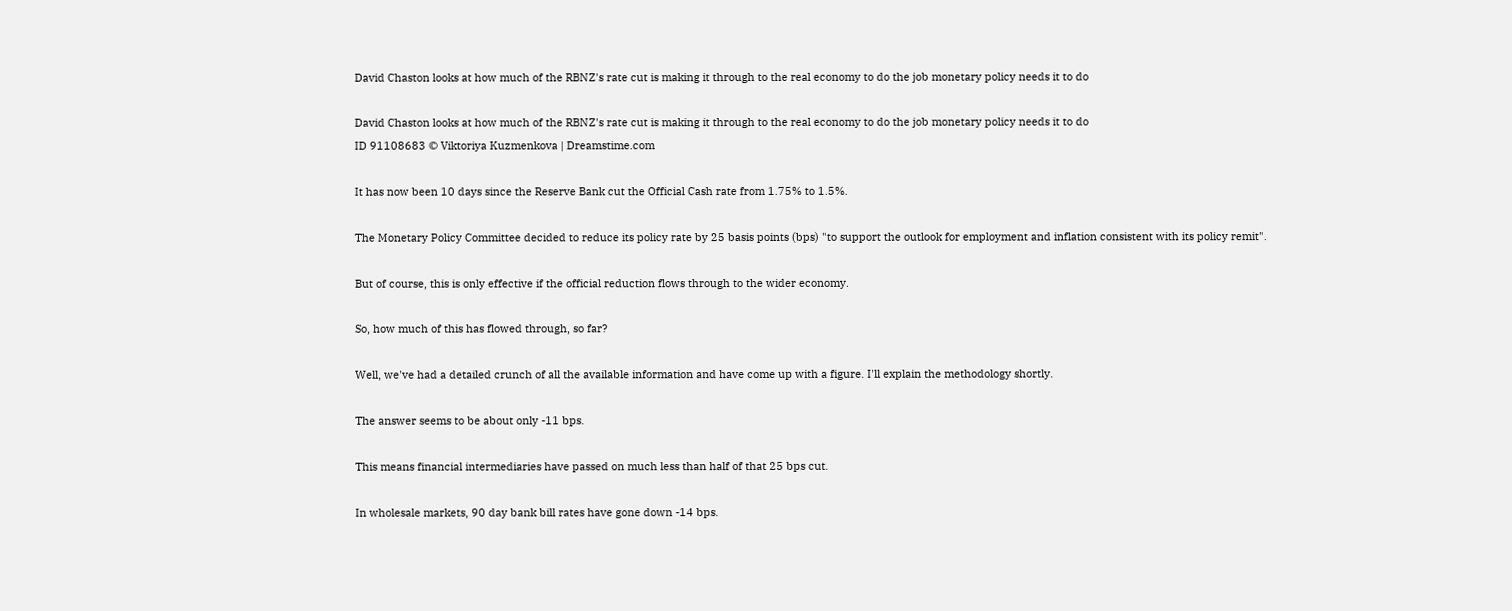David Chaston looks at how much of the RBNZ's rate cut is making it through to the real economy to do the job monetary policy needs it to do

David Chaston looks at how much of the RBNZ's rate cut is making it through to the real economy to do the job monetary policy needs it to do
ID 91108683 © Viktoriya Kuzmenkova | Dreamstime.com

It has now been 10 days since the Reserve Bank cut the Official Cash rate from 1.75% to 1.5%.

The Monetary Policy Committee decided to reduce its policy rate by 25 basis points (bps) "to support the outlook for employment and inflation consistent with its policy remit".

But of course, this is only effective if the official reduction flows through to the wider economy.

So, how much of this has flowed through, so far?

Well, we've had a detailed crunch of all the available information and have come up with a figure. I'll explain the methodology shortly.

The answer seems to be about only -11 bps.

This means financial intermediaries have passed on much less than half of that 25 bps cut.

In wholesale markets, 90 day bank bill rates have gone down -14 bps.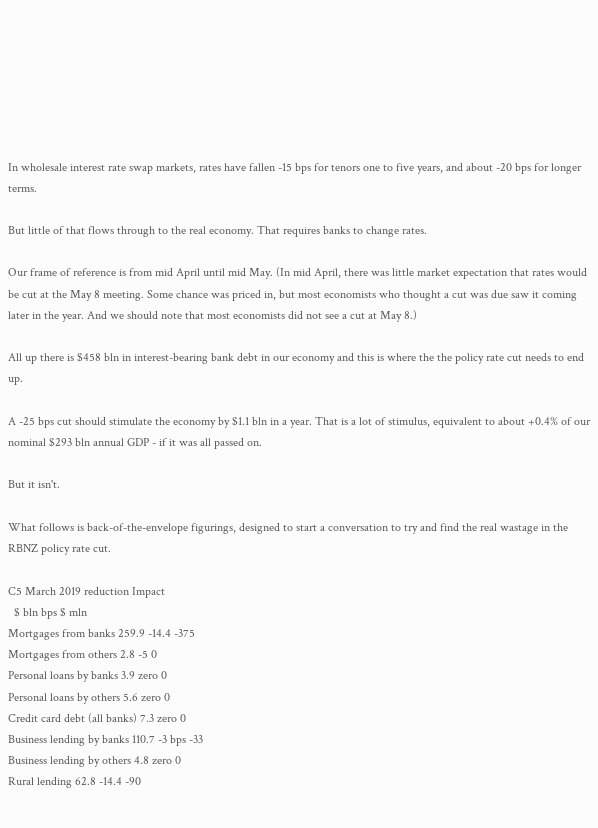In wholesale interest rate swap markets, rates have fallen -15 bps for tenors one to five years, and about -20 bps for longer terms.

But little of that flows through to the real economy. That requires banks to change rates.

Our frame of reference is from mid April until mid May. (In mid April, there was little market expectation that rates would be cut at the May 8 meeting. Some chance was priced in, but most economists who thought a cut was due saw it coming later in the year. And we should note that most economists did not see a cut at May 8.)

All up there is $458 bln in interest-bearing bank debt in our economy and this is where the the policy rate cut needs to end up.

A -25 bps cut should stimulate the economy by $1.1 bln in a year. That is a lot of stimulus, equivalent to about +0.4% of our nominal $293 bln annual GDP - if it was all passed on.

But it isn't.

What follows is back-of-the-envelope figurings, designed to start a conversation to try and find the real wastage in the RBNZ policy rate cut.

C5 March 2019 reduction Impact
  $ bln bps $ mln
Mortgages from banks 259.9 -14.4 -375
Mortgages from others 2.8 -5 0
Personal loans by banks 3.9 zero 0
Personal loans by others 5.6 zero 0
Credit card debt (all banks) 7.3 zero 0
Business lending by banks 110.7 -3 bps -33
Business lending by others 4.8 zero 0
Rural lending 62.8 -14.4 -90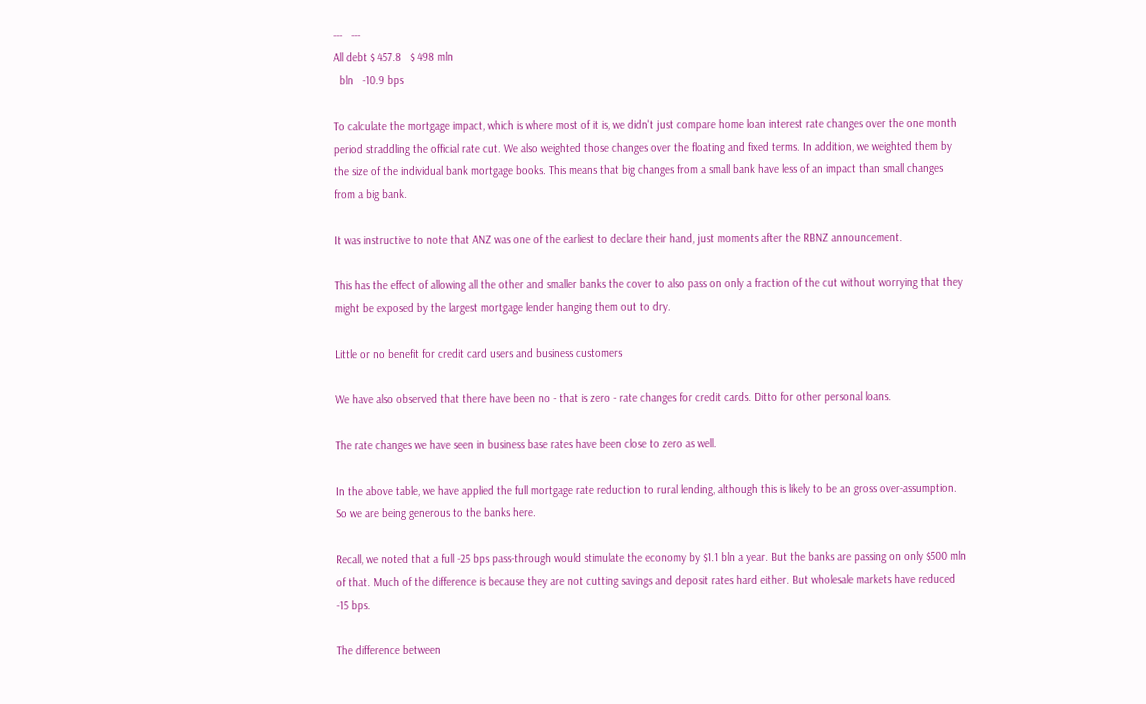---   ---
All debt $ 457.8   $ 498 mln
  bln   -10.9 bps

To calculate the mortgage impact, which is where most of it is, we didn't just compare home loan interest rate changes over the one month period straddling the official rate cut. We also weighted those changes over the floating and fixed terms. In addition, we weighted them by the size of the individual bank mortgage books. This means that big changes from a small bank have less of an impact than small changes from a big bank.

It was instructive to note that ANZ was one of the earliest to declare their hand, just moments after the RBNZ announcement.

This has the effect of allowing all the other and smaller banks the cover to also pass on only a fraction of the cut without worrying that they might be exposed by the largest mortgage lender hanging them out to dry.

Little or no benefit for credit card users and business customers

We have also observed that there have been no - that is zero - rate changes for credit cards. Ditto for other personal loans.

The rate changes we have seen in business base rates have been close to zero as well.

In the above table, we have applied the full mortgage rate reduction to rural lending, although this is likely to be an gross over-assumption. So we are being generous to the banks here.

Recall, we noted that a full -25 bps pass-through would stimulate the economy by $1.1 bln a year. But the banks are passing on only $500 mln of that. Much of the difference is because they are not cutting savings and deposit rates hard either. But wholesale markets have reduced -15 bps.

The difference between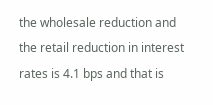the wholesale reduction and the retail reduction in interest rates is 4.1 bps and that is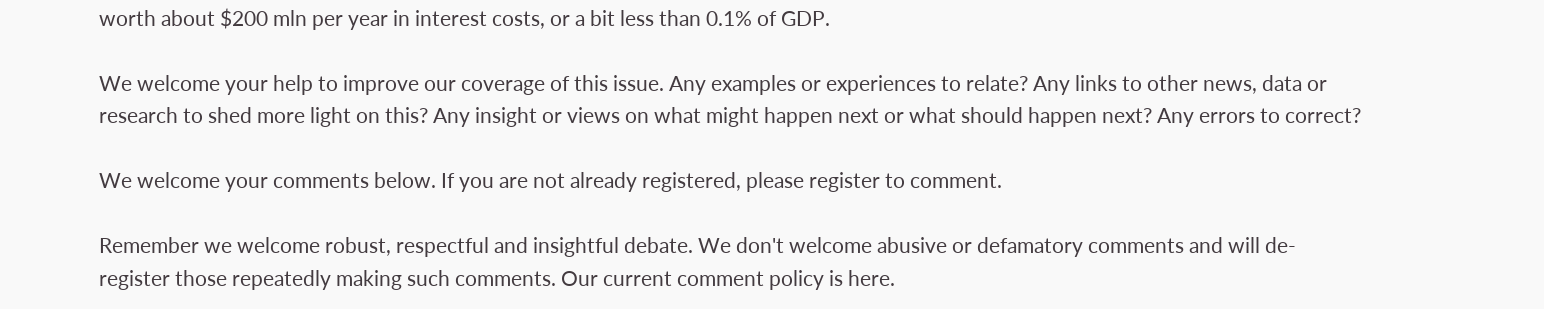worth about $200 mln per year in interest costs, or a bit less than 0.1% of GDP.

We welcome your help to improve our coverage of this issue. Any examples or experiences to relate? Any links to other news, data or research to shed more light on this? Any insight or views on what might happen next or what should happen next? Any errors to correct?

We welcome your comments below. If you are not already registered, please register to comment.

Remember we welcome robust, respectful and insightful debate. We don't welcome abusive or defamatory comments and will de-register those repeatedly making such comments. Our current comment policy is here.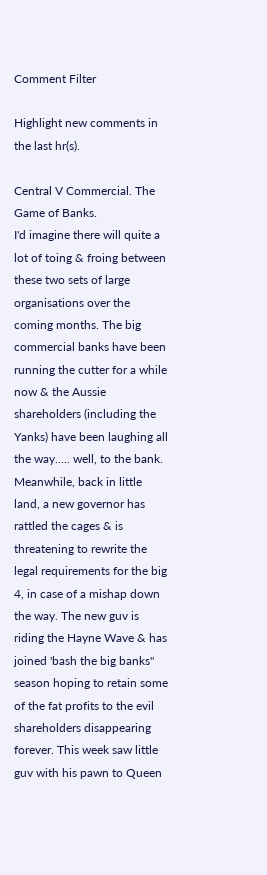Comment Filter

Highlight new comments in the last hr(s).

Central V Commercial. The Game of Banks.
I'd imagine there will quite a lot of toing & froing between these two sets of large organisations over the coming months. The big commercial banks have been running the cutter for a while now & the Aussie shareholders (including the Yanks) have been laughing all the way..... well, to the bank. Meanwhile, back in little land, a new governor has rattled the cages & is threatening to rewrite the legal requirements for the big 4, in case of a mishap down the way. The new guv is riding the Hayne Wave & has joined 'bash the big banks'' season hoping to retain some of the fat profits to the evil shareholders disappearing forever. This week saw little guv with his pawn to Queen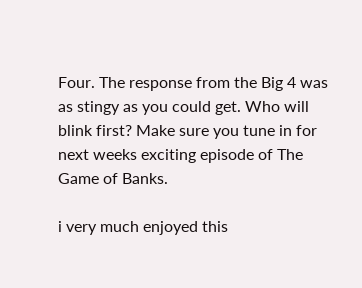Four. The response from the Big 4 was as stingy as you could get. Who will blink first? Make sure you tune in for next weeks exciting episode of The Game of Banks.

i very much enjoyed this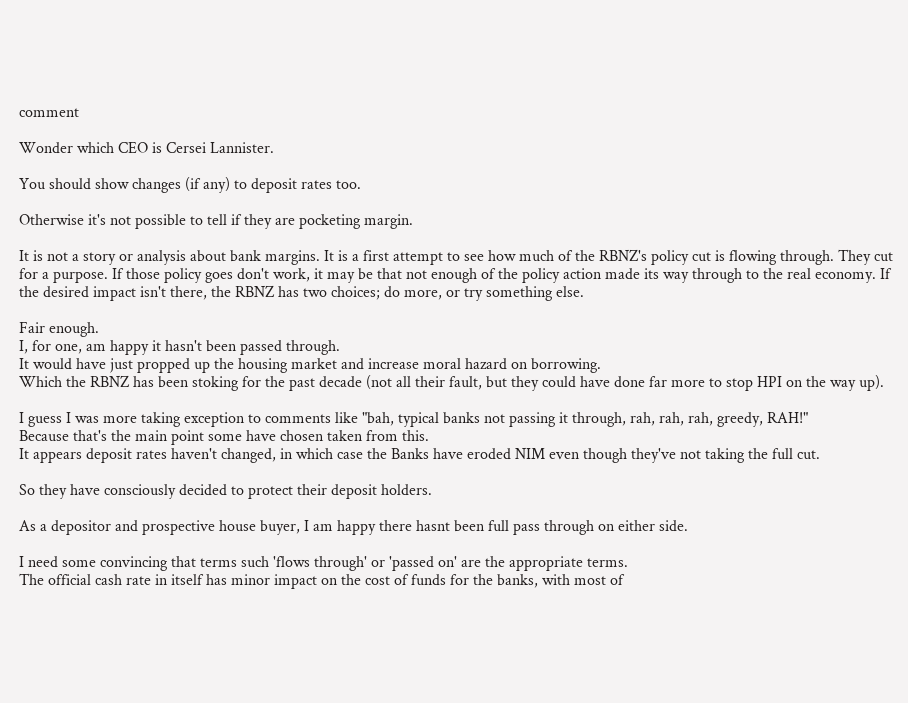comment

Wonder which CEO is Cersei Lannister.

You should show changes (if any) to deposit rates too.

Otherwise it's not possible to tell if they are pocketing margin.

It is not a story or analysis about bank margins. It is a first attempt to see how much of the RBNZ's policy cut is flowing through. They cut for a purpose. If those policy goes don't work, it may be that not enough of the policy action made its way through to the real economy. If the desired impact isn't there, the RBNZ has two choices; do more, or try something else.

Fair enough.
I, for one, am happy it hasn't been passed through.
It would have just propped up the housing market and increase moral hazard on borrowing.
Which the RBNZ has been stoking for the past decade (not all their fault, but they could have done far more to stop HPI on the way up).

I guess I was more taking exception to comments like "bah, typical banks not passing it through, rah, rah, rah, greedy, RAH!"
Because that's the main point some have chosen taken from this.
It appears deposit rates haven't changed, in which case the Banks have eroded NIM even though they've not taking the full cut.

So they have consciously decided to protect their deposit holders.

As a depositor and prospective house buyer, I am happy there hasnt been full pass through on either side.

I need some convincing that terms such 'flows through' or 'passed on' are the appropriate terms.
The official cash rate in itself has minor impact on the cost of funds for the banks, with most of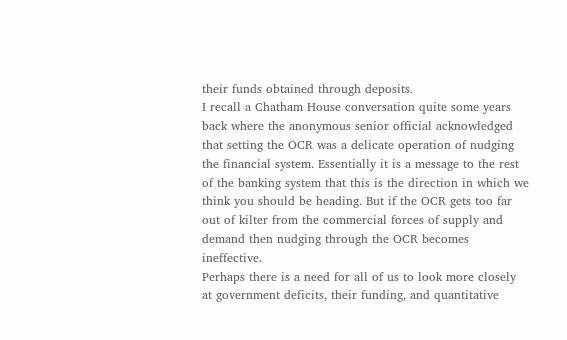their funds obtained through deposits.
I recall a Chatham House conversation quite some years back where the anonymous senior official acknowledged that setting the OCR was a delicate operation of nudging the financial system. Essentially it is a message to the rest of the banking system that this is the direction in which we think you should be heading. But if the OCR gets too far out of kilter from the commercial forces of supply and demand then nudging through the OCR becomes ineffective.
Perhaps there is a need for all of us to look more closely at government deficits, their funding, and quantitative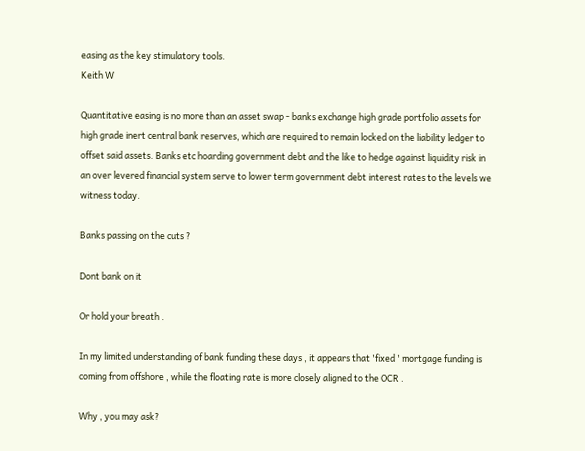easing as the key stimulatory tools.
Keith W

Quantitative easing is no more than an asset swap - banks exchange high grade portfolio assets for high grade inert central bank reserves, which are required to remain locked on the liability ledger to offset said assets. Banks etc hoarding government debt and the like to hedge against liquidity risk in an over levered financial system serve to lower term government debt interest rates to the levels we witness today.

Banks passing on the cuts ?

Dont bank on it

Or hold your breath .

In my limited understanding of bank funding these days , it appears that 'fixed ' mortgage funding is coming from offshore , while the floating rate is more closely aligned to the OCR .

Why , you may ask?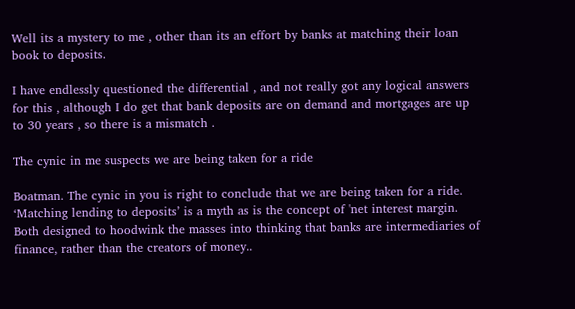Well its a mystery to me , other than its an effort by banks at matching their loan book to deposits.

I have endlessly questioned the differential , and not really got any logical answers for this , although I do get that bank deposits are on demand and mortgages are up to 30 years , so there is a mismatch .

The cynic in me suspects we are being taken for a ride

Boatman. The cynic in you is right to conclude that we are being taken for a ride.
‘Matching lending to deposits’ is a myth as is the concept of 'net interest margin. Both designed to hoodwink the masses into thinking that banks are intermediaries of finance, rather than the creators of money..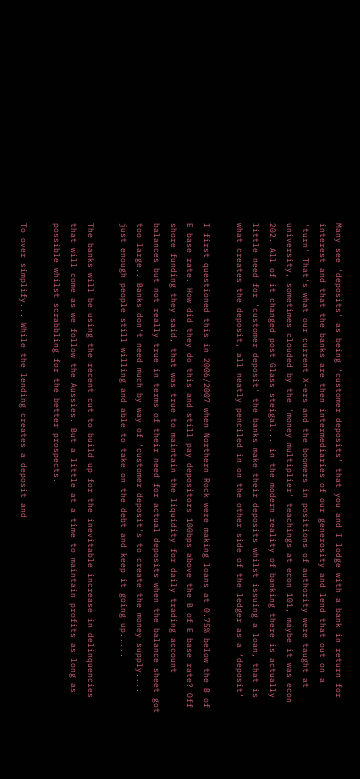Many see 'deposits' as being ‘customer deposits’ that you and I lodge with a bank in return for interest and that the banks are then intermediaries of our generosity and lend that out on a 'turn' That's what our current X-ers and the boomers in positions of authority were taught at university, sometimes clouded by the 'money multiplier' teachings at econ 101, maybe it was econ 202. All of it changed post Glass steigal... in the modern reality of banking there is actually little need for 'customer deposit' the banks make their deposits whilst issuing a loan, that is what creates the deposit, all neatly penciled in on the other side of the ledger as a ‘deposit’

I first questioned this in 2006/2007 when Northern Rock were making loans at 0.75% below the B of E base rate. How did they do this and still pay depositors 100bps above the B of E base rate? Off shore funding they said, that was true to maintain the liquidity for daily trading account balances but not really true in terms of their need for actual deposits when the balance sheet got too large.. Banks don't need much by way of 'customer deposit's to create the money supply.... just enough people still willing and able to take on the debt and keep it going up.....

The banks will be using the recent cut to build up for the inevitable increase in delinquencies that will come as we follow the Aussies. But a little at a time to maintain profits as long as possible whilst scrabbling for the better prospects.

To over simplify... While the lending creates a deposit and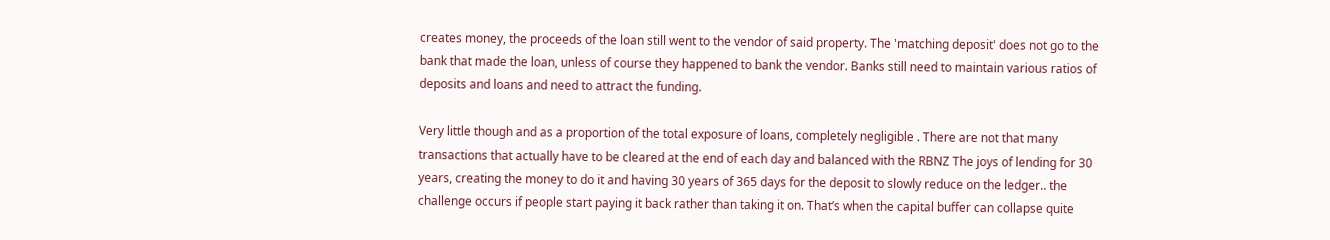creates money, the proceeds of the loan still went to the vendor of said property. The 'matching deposit' does not go to the bank that made the loan, unless of course they happened to bank the vendor. Banks still need to maintain various ratios of deposits and loans and need to attract the funding.

Very little though and as a proportion of the total exposure of loans, completely negligible . There are not that many transactions that actually have to be cleared at the end of each day and balanced with the RBNZ The joys of lending for 30 years, creating the money to do it and having 30 years of 365 days for the deposit to slowly reduce on the ledger.. the challenge occurs if people start paying it back rather than taking it on. That’s when the capital buffer can collapse quite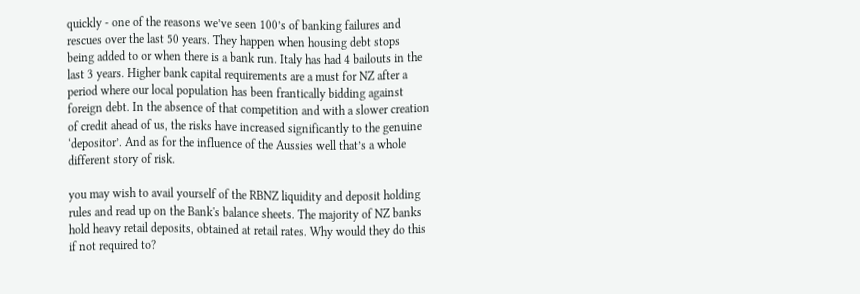quickly - one of the reasons we’ve seen 100’s of banking failures and rescues over the last 50 years. They happen when housing debt stops being added to or when there is a bank run. Italy has had 4 bailouts in the last 3 years. Higher bank capital requirements are a must for NZ after a period where our local population has been frantically bidding against foreign debt. In the absence of that competition and with a slower creation of credit ahead of us, the risks have increased significantly to the genuine ‘depositor’. And as for the influence of the Aussies well that’s a whole different story of risk.

you may wish to avail yourself of the RBNZ liquidity and deposit holding rules and read up on the Bank's balance sheets. The majority of NZ banks hold heavy retail deposits, obtained at retail rates. Why would they do this if not required to?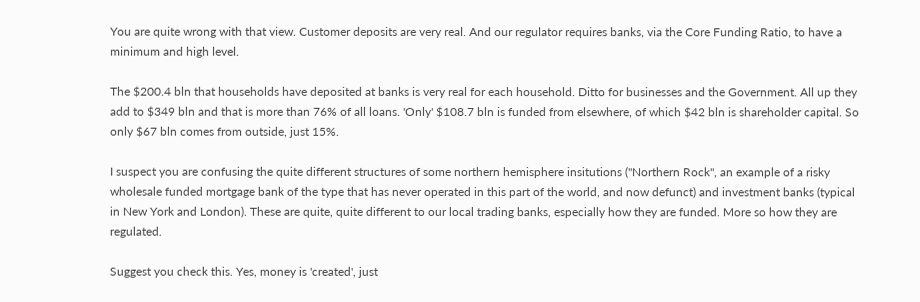You are quite wrong with that view. Customer deposits are very real. And our regulator requires banks, via the Core Funding Ratio, to have a minimum and high level.

The $200.4 bln that households have deposited at banks is very real for each household. Ditto for businesses and the Government. All up they add to $349 bln and that is more than 76% of all loans. 'Only' $108.7 bln is funded from elsewhere, of which $42 bln is shareholder capital. So only $67 bln comes from outside, just 15%.

I suspect you are confusing the quite different structures of some northern hemisphere insitutions ("Northern Rock", an example of a risky wholesale funded mortgage bank of the type that has never operated in this part of the world, and now defunct) and investment banks (typical in New York and London). These are quite, quite different to our local trading banks, especially how they are funded. More so how they are regulated.

Suggest you check this. Yes, money is 'created', just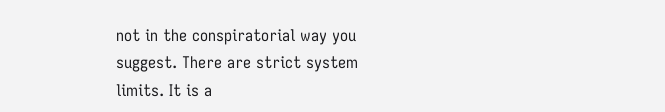not in the conspiratorial way you suggest. There are strict system limits. It is a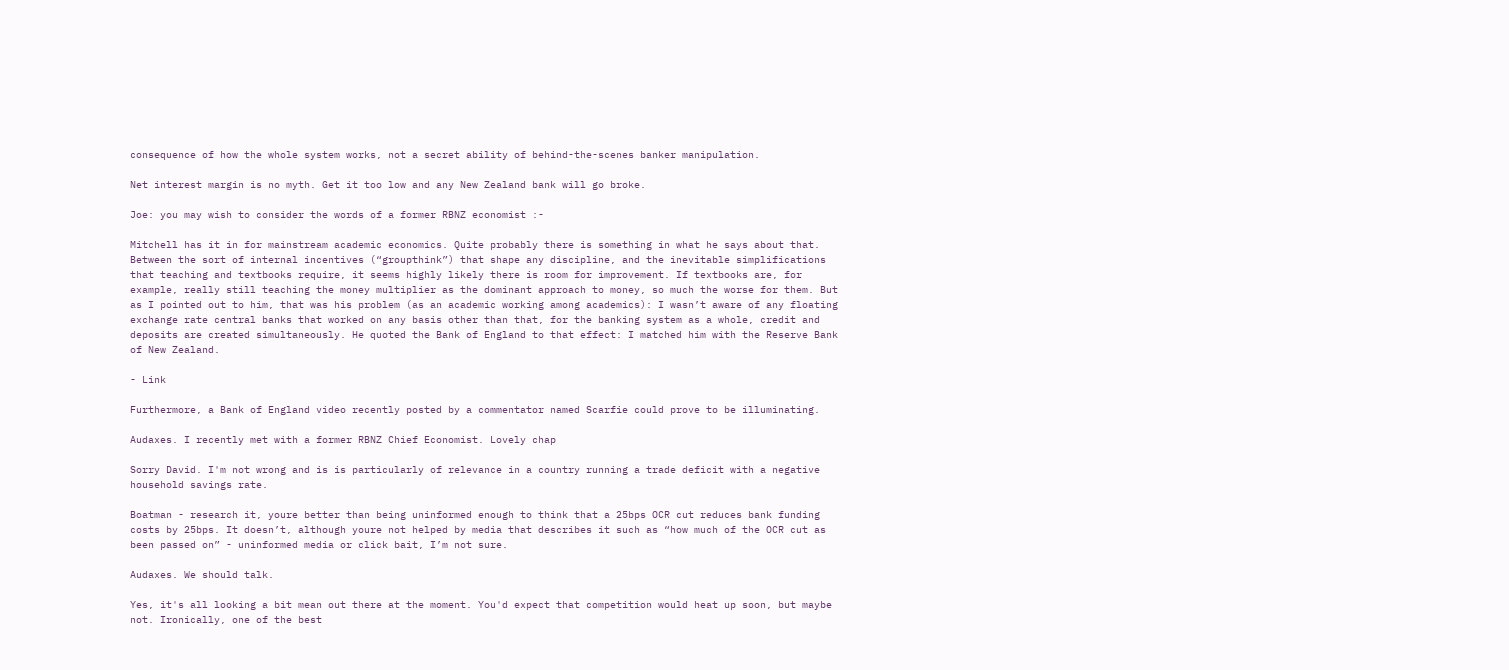consequence of how the whole system works, not a secret ability of behind-the-scenes banker manipulation.

Net interest margin is no myth. Get it too low and any New Zealand bank will go broke.

Joe: you may wish to consider the words of a former RBNZ economist :-

Mitchell has it in for mainstream academic economics. Quite probably there is something in what he says about that. Between the sort of internal incentives (“groupthink”) that shape any discipline, and the inevitable simplifications that teaching and textbooks require, it seems highly likely there is room for improvement. If textbooks are, for example, really still teaching the money multiplier as the dominant approach to money, so much the worse for them. But as I pointed out to him, that was his problem (as an academic working among academics): I wasn’t aware of any floating exchange rate central banks that worked on any basis other than that, for the banking system as a whole, credit and deposits are created simultaneously. He quoted the Bank of England to that effect: I matched him with the Reserve Bank of New Zealand.

- Link

Furthermore, a Bank of England video recently posted by a commentator named Scarfie could prove to be illuminating.

Audaxes. I recently met with a former RBNZ Chief Economist. Lovely chap

Sorry David. I'm not wrong and is is particularly of relevance in a country running a trade deficit with a negative household savings rate.

Boatman - research it, youre better than being uninformed enough to think that a 25bps OCR cut reduces bank funding costs by 25bps. It doesn’t, although youre not helped by media that describes it such as “how much of the OCR cut as been passed on” - uninformed media or click bait, I’m not sure.

Audaxes. We should talk.

Yes, it's all looking a bit mean out there at the moment. You'd expect that competition would heat up soon, but maybe not. Ironically, one of the best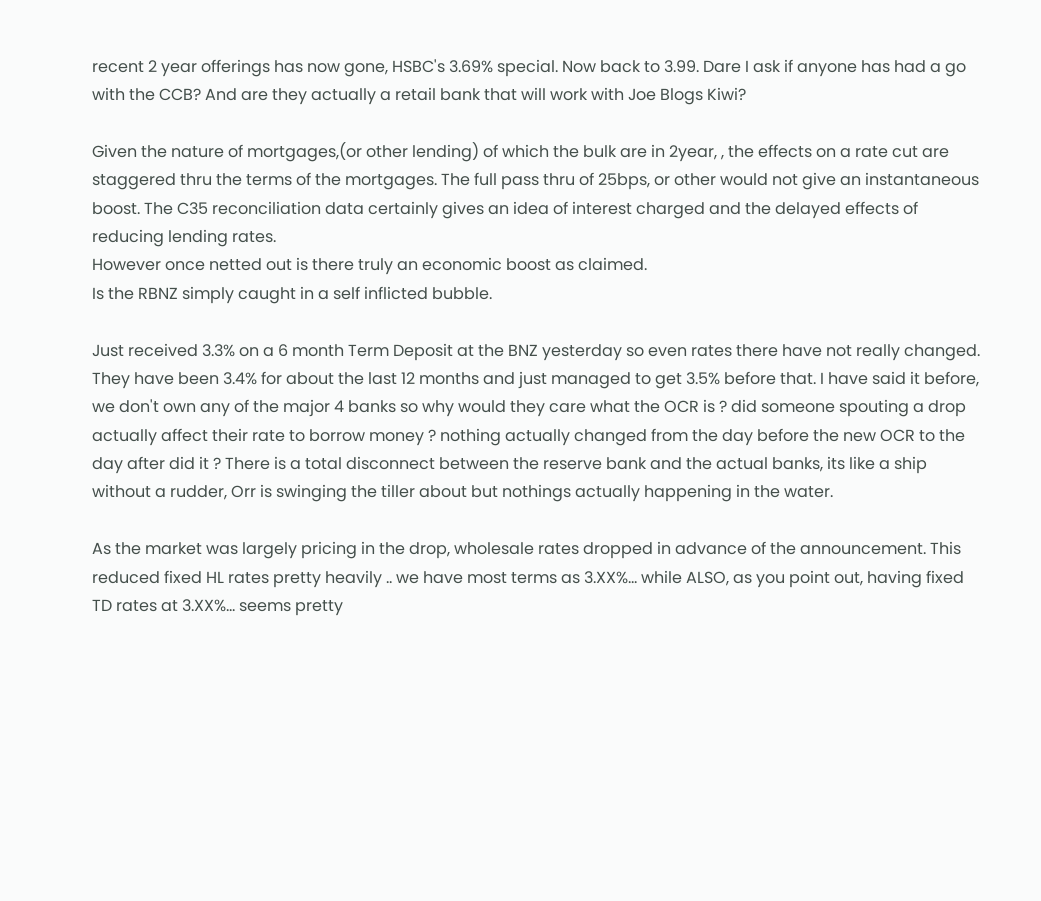recent 2 year offerings has now gone, HSBC's 3.69% special. Now back to 3.99. Dare I ask if anyone has had a go with the CCB? And are they actually a retail bank that will work with Joe Blogs Kiwi?

Given the nature of mortgages,(or other lending) of which the bulk are in 2year, , the effects on a rate cut are staggered thru the terms of the mortgages. The full pass thru of 25bps, or other would not give an instantaneous boost. The C35 reconciliation data certainly gives an idea of interest charged and the delayed effects of reducing lending rates.
However once netted out is there truly an economic boost as claimed.
Is the RBNZ simply caught in a self inflicted bubble.

Just received 3.3% on a 6 month Term Deposit at the BNZ yesterday so even rates there have not really changed. They have been 3.4% for about the last 12 months and just managed to get 3.5% before that. I have said it before, we don't own any of the major 4 banks so why would they care what the OCR is ? did someone spouting a drop actually affect their rate to borrow money ? nothing actually changed from the day before the new OCR to the day after did it ? There is a total disconnect between the reserve bank and the actual banks, its like a ship without a rudder, Orr is swinging the tiller about but nothings actually happening in the water.

As the market was largely pricing in the drop, wholesale rates dropped in advance of the announcement. This reduced fixed HL rates pretty heavily .. we have most terms as 3.XX%... while ALSO, as you point out, having fixed TD rates at 3.XX%... seems pretty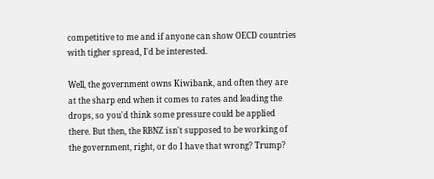competitive to me and if anyone can show OECD countries with tigher spread, I'd be interested.

Well, the government owns Kiwibank, and often they are at the sharp end when it comes to rates and leading the drops, so you'd think some pressure could be applied there. But then, the RBNZ isn't supposed to be working of the government, right, or do I have that wrong? Trump?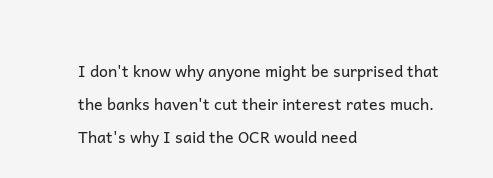I don't know why anyone might be surprised that the banks haven't cut their interest rates much.
That's why I said the OCR would need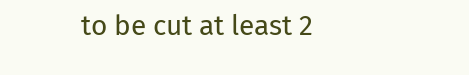to be cut at least 2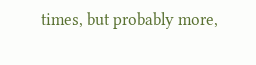times, but probably more,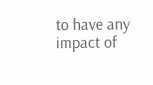to have any impact of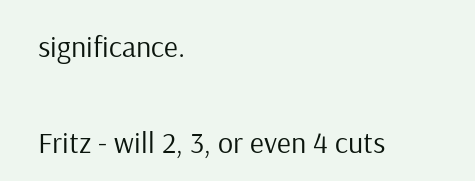significance.

Fritz - will 2, 3, or even 4 cuts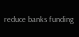reduce banks funding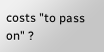costs "to pass on" ?